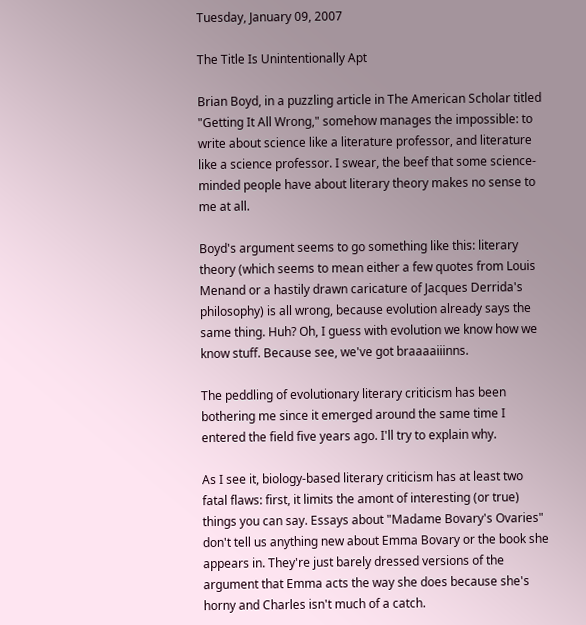Tuesday, January 09, 2007

The Title Is Unintentionally Apt

Brian Boyd, in a puzzling article in The American Scholar titled "Getting It All Wrong," somehow manages the impossible: to write about science like a literature professor, and literature like a science professor. I swear, the beef that some science-minded people have about literary theory makes no sense to me at all.

Boyd's argument seems to go something like this: literary theory (which seems to mean either a few quotes from Louis Menand or a hastily drawn caricature of Jacques Derrida's philosophy) is all wrong, because evolution already says the same thing. Huh? Oh, I guess with evolution we know how we know stuff. Because see, we've got braaaaiiinns.

The peddling of evolutionary literary criticism has been bothering me since it emerged around the same time I entered the field five years ago. I'll try to explain why.

As I see it, biology-based literary criticism has at least two fatal flaws: first, it limits the amont of interesting (or true) things you can say. Essays about "Madame Bovary's Ovaries" don't tell us anything new about Emma Bovary or the book she appears in. They're just barely dressed versions of the argument that Emma acts the way she does because she's horny and Charles isn't much of a catch.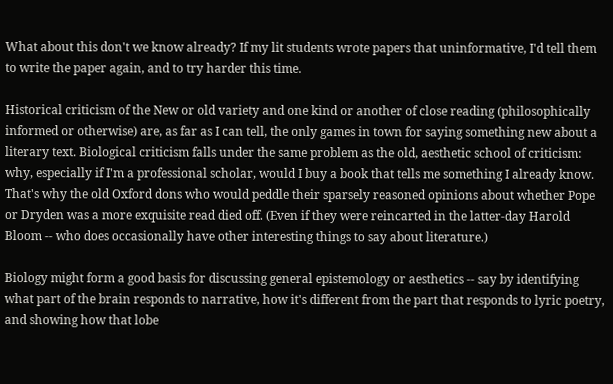What about this don't we know already? If my lit students wrote papers that uninformative, I'd tell them to write the paper again, and to try harder this time.

Historical criticism of the New or old variety and one kind or another of close reading (philosophically informed or otherwise) are, as far as I can tell, the only games in town for saying something new about a literary text. Biological criticism falls under the same problem as the old, aesthetic school of criticism: why, especially if I'm a professional scholar, would I buy a book that tells me something I already know. That's why the old Oxford dons who would peddle their sparsely reasoned opinions about whether Pope or Dryden was a more exquisite read died off. (Even if they were reincarted in the latter-day Harold Bloom -- who does occasionally have other interesting things to say about literature.)

Biology might form a good basis for discussing general epistemology or aesthetics -- say by identifying what part of the brain responds to narrative, how it's different from the part that responds to lyric poetry, and showing how that lobe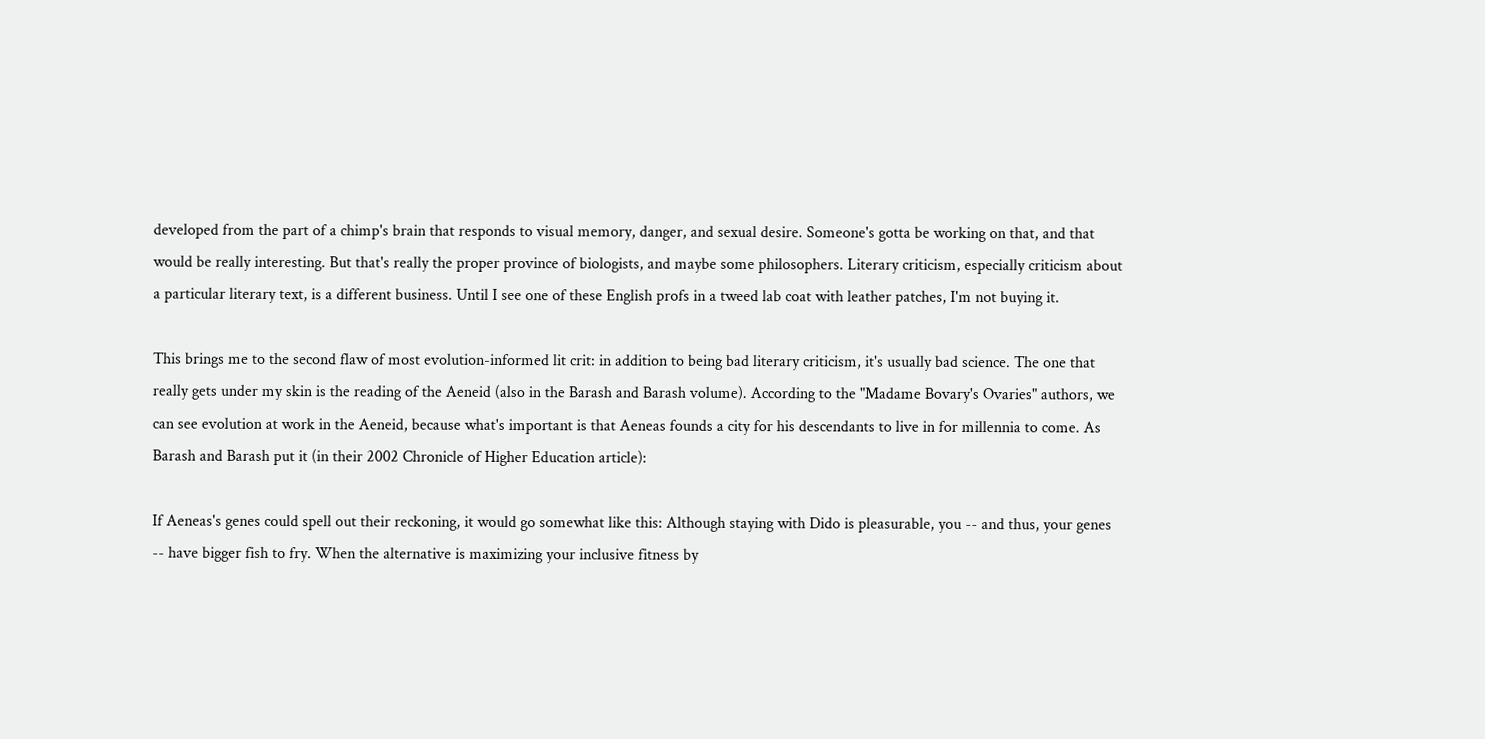developed from the part of a chimp's brain that responds to visual memory, danger, and sexual desire. Someone's gotta be working on that, and that would be really interesting. But that's really the proper province of biologists, and maybe some philosophers. Literary criticism, especially criticism about a particular literary text, is a different business. Until I see one of these English profs in a tweed lab coat with leather patches, I'm not buying it.

This brings me to the second flaw of most evolution-informed lit crit: in addition to being bad literary criticism, it's usually bad science. The one that really gets under my skin is the reading of the Aeneid (also in the Barash and Barash volume). According to the "Madame Bovary's Ovaries" authors, we can see evolution at work in the Aeneid, because what's important is that Aeneas founds a city for his descendants to live in for millennia to come. As Barash and Barash put it (in their 2002 Chronicle of Higher Education article):

If Aeneas's genes could spell out their reckoning, it would go somewhat like this: Although staying with Dido is pleasurable, you -- and thus, your genes -- have bigger fish to fry. When the alternative is maximizing your inclusive fitness by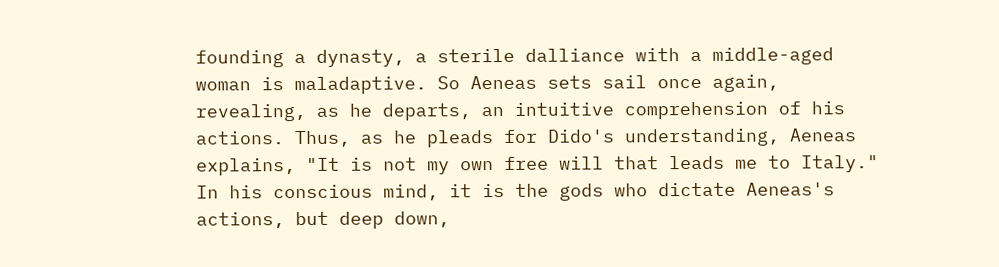founding a dynasty, a sterile dalliance with a middle-aged woman is maladaptive. So Aeneas sets sail once again, revealing, as he departs, an intuitive comprehension of his actions. Thus, as he pleads for Dido's understanding, Aeneas explains, "It is not my own free will that leads me to Italy." In his conscious mind, it is the gods who dictate Aeneas's actions, but deep down,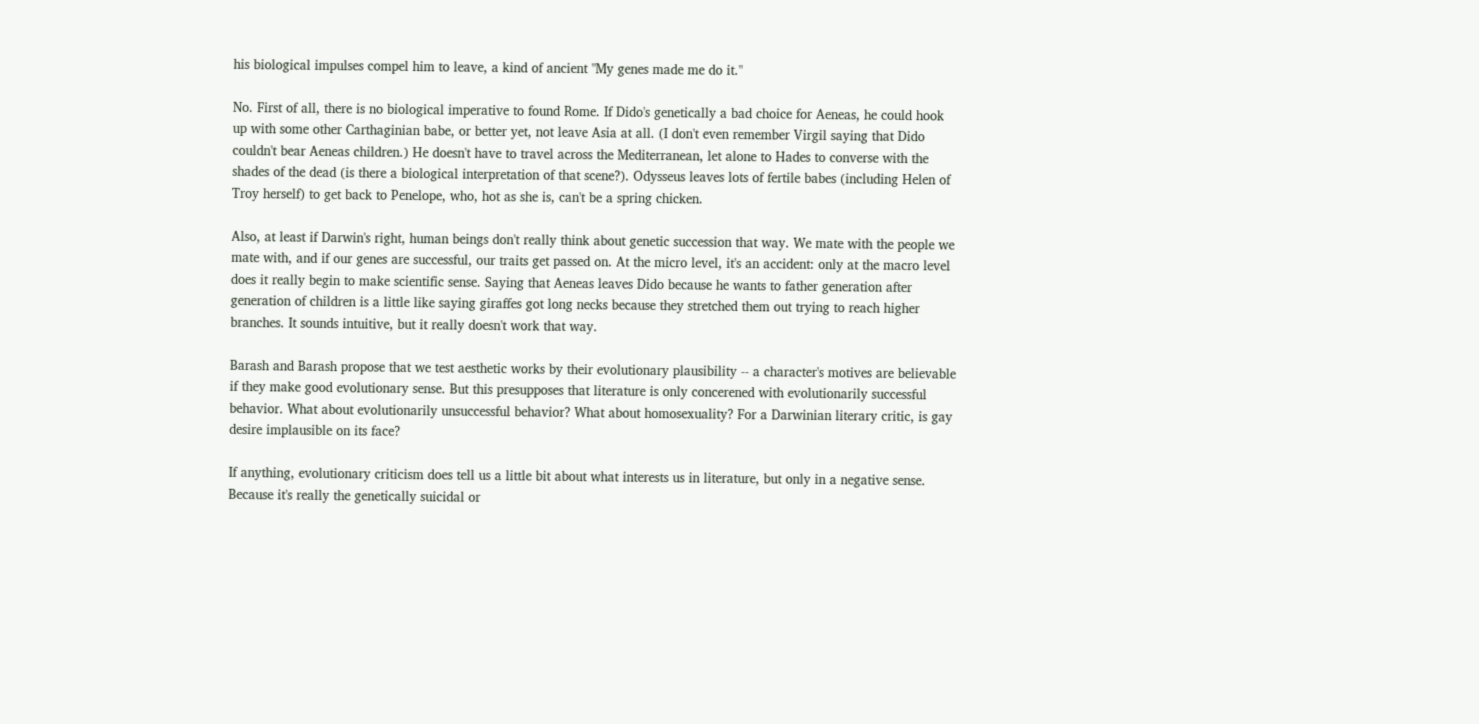his biological impulses compel him to leave, a kind of ancient "My genes made me do it."

No. First of all, there is no biological imperative to found Rome. If Dido's genetically a bad choice for Aeneas, he could hook up with some other Carthaginian babe, or better yet, not leave Asia at all. (I don't even remember Virgil saying that Dido couldn't bear Aeneas children.) He doesn't have to travel across the Mediterranean, let alone to Hades to converse with the shades of the dead (is there a biological interpretation of that scene?). Odysseus leaves lots of fertile babes (including Helen of Troy herself) to get back to Penelope, who, hot as she is, can't be a spring chicken.

Also, at least if Darwin's right, human beings don't really think about genetic succession that way. We mate with the people we mate with, and if our genes are successful, our traits get passed on. At the micro level, it's an accident: only at the macro level does it really begin to make scientific sense. Saying that Aeneas leaves Dido because he wants to father generation after generation of children is a little like saying giraffes got long necks because they stretched them out trying to reach higher branches. It sounds intuitive, but it really doesn't work that way.

Barash and Barash propose that we test aesthetic works by their evolutionary plausibility -- a character's motives are believable if they make good evolutionary sense. But this presupposes that literature is only concerened with evolutionarily successful behavior. What about evolutionarily unsuccessful behavior? What about homosexuality? For a Darwinian literary critic, is gay desire implausible on its face?

If anything, evolutionary criticism does tell us a little bit about what interests us in literature, but only in a negative sense. Because it's really the genetically suicidal or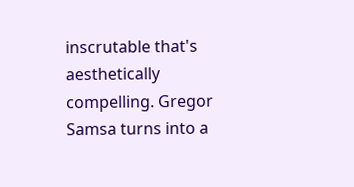inscrutable that's aesthetically compelling. Gregor Samsa turns into a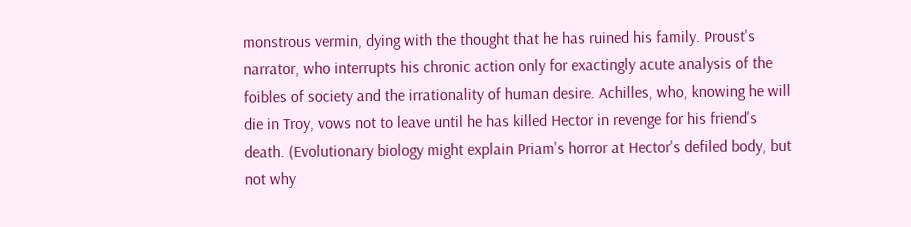monstrous vermin, dying with the thought that he has ruined his family. Proust's narrator, who interrupts his chronic action only for exactingly acute analysis of the foibles of society and the irrationality of human desire. Achilles, who, knowing he will die in Troy, vows not to leave until he has killed Hector in revenge for his friend's death. (Evolutionary biology might explain Priam's horror at Hector's defiled body, but not why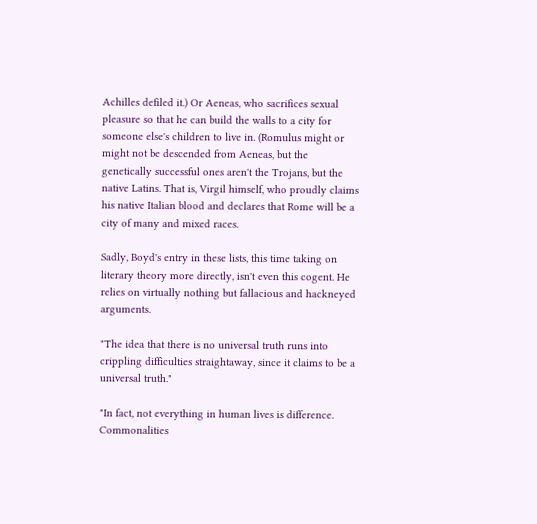Achilles defiled it.) Or Aeneas, who sacrifices sexual pleasure so that he can build the walls to a city for someone else's children to live in. (Romulus might or might not be descended from Aeneas, but the genetically successful ones aren't the Trojans, but the native Latins. That is, Virgil himself, who proudly claims his native Italian blood and declares that Rome will be a city of many and mixed races.

Sadly, Boyd's entry in these lists, this time taking on literary theory more directly, isn't even this cogent. He relies on virtually nothing but fallacious and hackneyed arguments.

"The idea that there is no universal truth runs into crippling difficulties straightaway, since it claims to be a universal truth."

"In fact, not everything in human lives is difference. Commonalities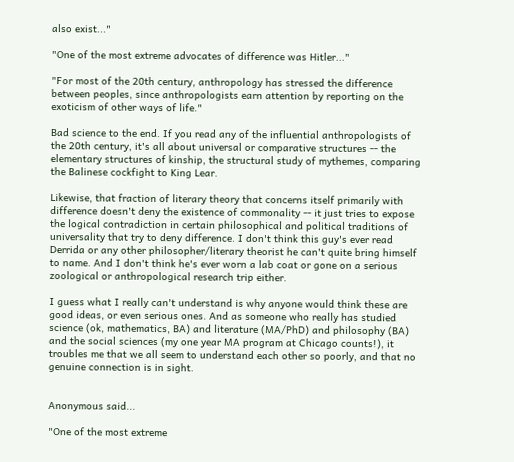also exist..."

"One of the most extreme advocates of difference was Hitler..."

"For most of the 20th century, anthropology has stressed the difference between peoples, since anthropologists earn attention by reporting on the exoticism of other ways of life."

Bad science to the end. If you read any of the influential anthropologists of the 20th century, it's all about universal or comparative structures -- the elementary structures of kinship, the structural study of mythemes, comparing the Balinese cockfight to King Lear.

Likewise, that fraction of literary theory that concerns itself primarily with difference doesn't deny the existence of commonality -- it just tries to expose the logical contradiction in certain philosophical and political traditions of universality that try to deny difference. I don't think this guy's ever read Derrida or any other philosopher/literary theorist he can't quite bring himself to name. And I don't think he's ever worn a lab coat or gone on a serious zoological or anthropological research trip either.

I guess what I really can't understand is why anyone would think these are good ideas, or even serious ones. And as someone who really has studied science (ok, mathematics, BA) and literature (MA/PhD) and philosophy (BA) and the social sciences (my one year MA program at Chicago counts!), it troubles me that we all seem to understand each other so poorly, and that no genuine connection is in sight.


Anonymous said...

"One of the most extreme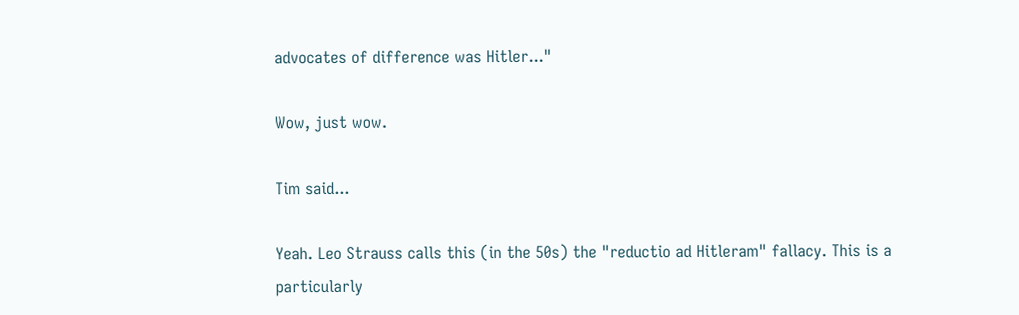advocates of difference was Hitler..."

Wow, just wow.

Tim said...

Yeah. Leo Strauss calls this (in the 50s) the "reductio ad Hitleram" fallacy. This is a particularly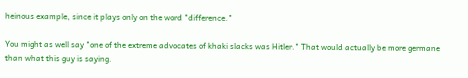heinous example, since it plays only on the word "difference."

You might as well say "one of the extreme advocates of khaki slacks was Hitler." That would actually be more germane than what this guy is saying.